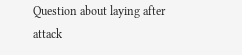Question about laying after attack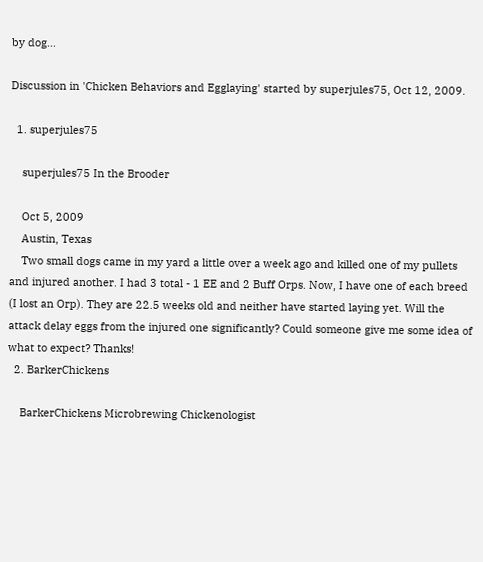by dog...

Discussion in 'Chicken Behaviors and Egglaying' started by superjules75, Oct 12, 2009.

  1. superjules75

    superjules75 In the Brooder

    Oct 5, 2009
    Austin, Texas
    Two small dogs came in my yard a little over a week ago and killed one of my pullets and injured another. I had 3 total - 1 EE and 2 Buff Orps. Now, I have one of each breed (I lost an Orp). They are 22.5 weeks old and neither have started laying yet. Will the attack delay eggs from the injured one significantly? Could someone give me some idea of what to expect? Thanks!
  2. BarkerChickens

    BarkerChickens Microbrewing Chickenologist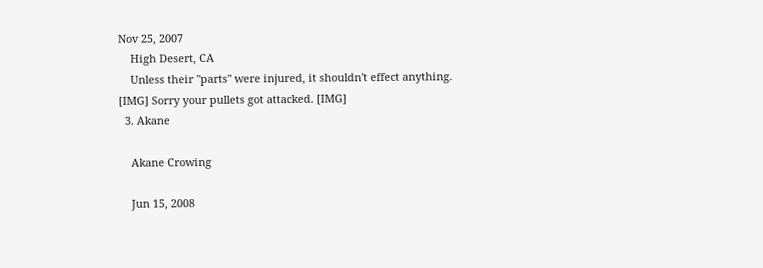Nov 25, 2007
    High Desert, CA
    Unless their "parts" were injured, it shouldn't effect anything. [IMG] Sorry your pullets got attacked. [IMG]
  3. Akane

    Akane Crowing

    Jun 15, 2008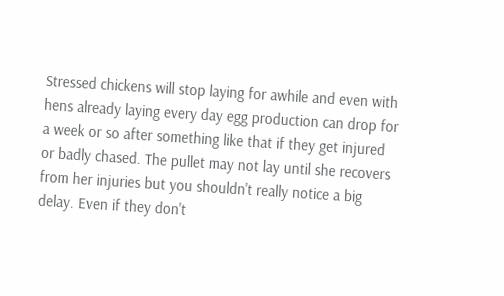Stressed chickens will stop laying for awhile and even with hens already laying every day egg production can drop for a week or so after something like that if they get injured or badly chased. The pullet may not lay until she recovers from her injuries but you shouldn't really notice a big delay. Even if they don't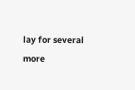lay for several more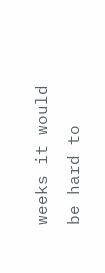weeks it would be hard to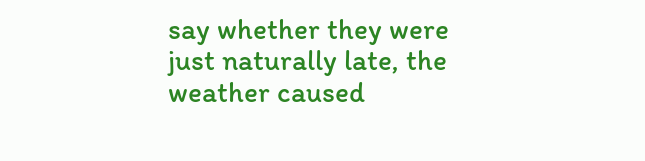say whether they were just naturally late, the weather caused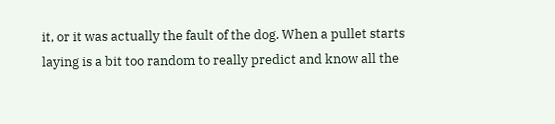it, or it was actually the fault of the dog. When a pullet starts laying is a bit too random to really predict and know all the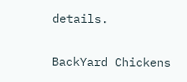details.

BackYard Chickens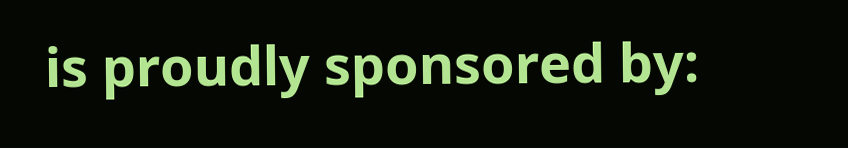is proudly sponsored by: